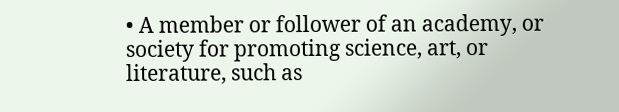• A member or follower of an academy, or society for promoting science, art, or literature, such as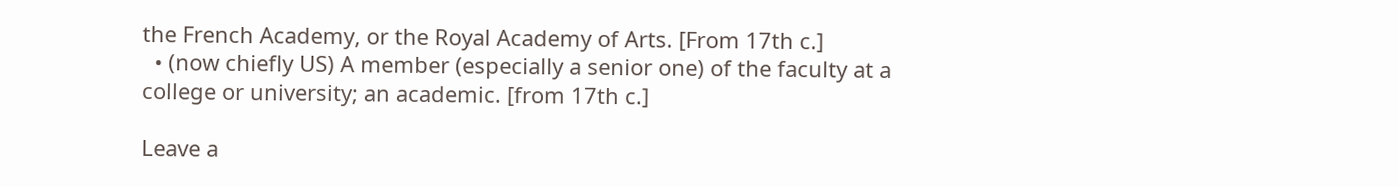the French Academy, or the Royal Academy of Arts. [From 17th c.]
  • (now chiefly US) A member (especially a senior one) of the faculty at a college or university; an academic. [from 17th c.]

Leave a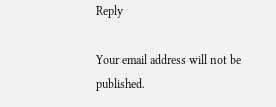Reply

Your email address will not be published.